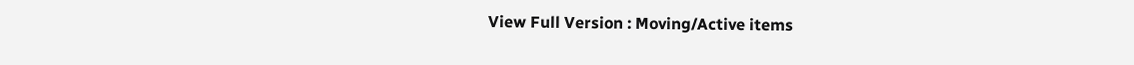View Full Version : Moving/Active items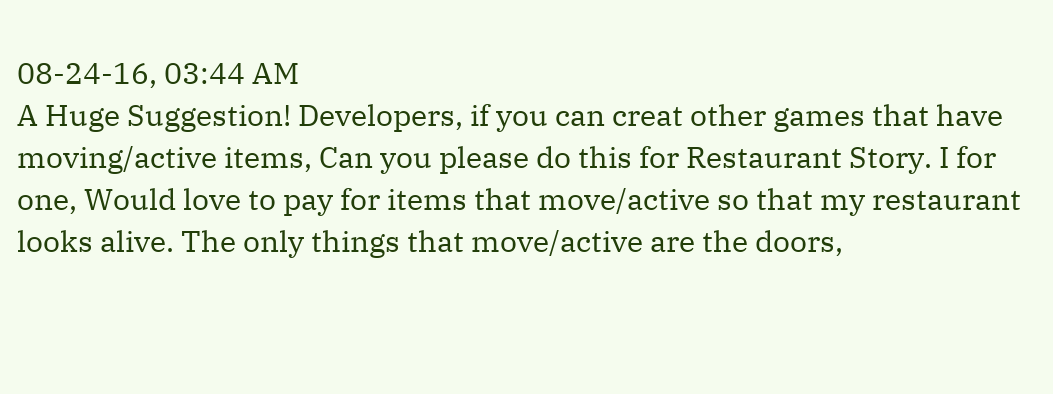08-24-16, 03:44 AM
A Huge Suggestion! Developers, if you can creat other games that have moving/active items, Can you please do this for Restaurant Story. I for one, Would love to pay for items that move/active so that my restaurant looks alive. The only things that move/active are the doors,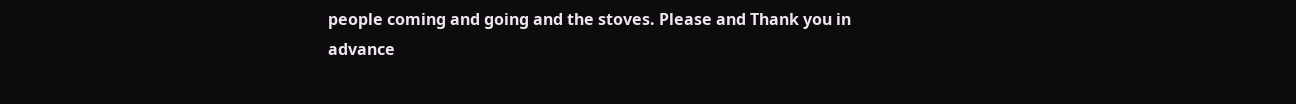people coming and going and the stoves. Please and Thank you in advance